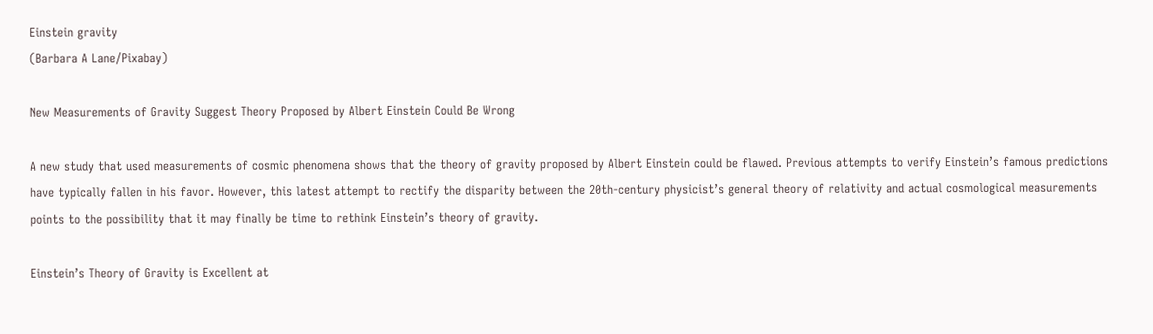Einstein gravity
(Barbara A Lane/Pixabay)

New Measurements of Gravity Suggest Theory Proposed by Albert Einstein Could Be Wrong

A new study that used measurements of cosmic phenomena shows that the theory of gravity proposed by Albert Einstein could be flawed. Previous attempts to verify Einstein’s famous predictions have typically fallen in his favor. However, this latest attempt to rectify the disparity between the 20th-century physicist’s general theory of relativity and actual cosmological measurements points to the possibility that it may finally be time to rethink Einstein’s theory of gravity.

Einstein’s Theory of Gravity is Excellent at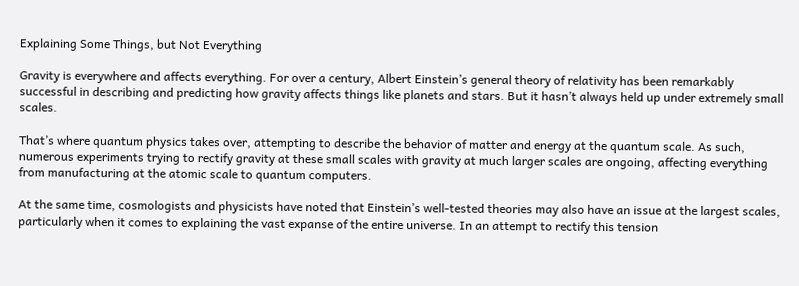Explaining Some Things, but Not Everything

Gravity is everywhere and affects everything. For over a century, Albert Einstein’s general theory of relativity has been remarkably successful in describing and predicting how gravity affects things like planets and stars. But it hasn’t always held up under extremely small scales.

That’s where quantum physics takes over, attempting to describe the behavior of matter and energy at the quantum scale. As such, numerous experiments trying to rectify gravity at these small scales with gravity at much larger scales are ongoing, affecting everything from manufacturing at the atomic scale to quantum computers.

At the same time, cosmologists and physicists have noted that Einstein’s well-tested theories may also have an issue at the largest scales, particularly when it comes to explaining the vast expanse of the entire universe. In an attempt to rectify this tension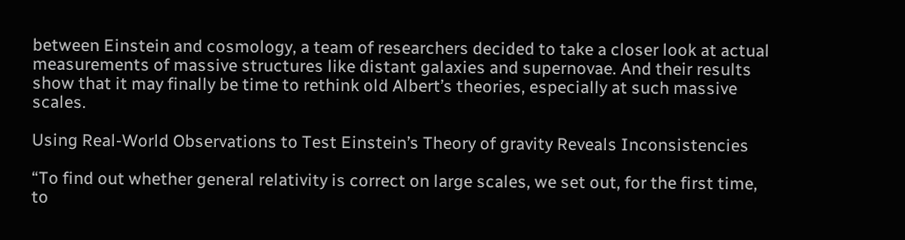between Einstein and cosmology, a team of researchers decided to take a closer look at actual measurements of massive structures like distant galaxies and supernovae. And their results show that it may finally be time to rethink old Albert’s theories, especially at such massive scales.

Using Real-World Observations to Test Einstein’s Theory of gravity Reveals Inconsistencies

“To find out whether general relativity is correct on large scales, we set out, for the first time, to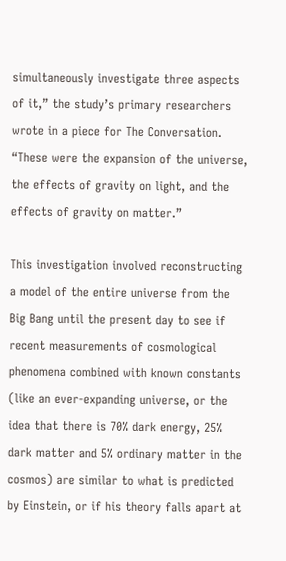simultaneously investigate three aspects of it,” the study’s primary researchers wrote in a piece for The Conversation. “These were the expansion of the universe, the effects of gravity on light, and the effects of gravity on matter.”

This investigation involved reconstructing a model of the entire universe from the Big Bang until the present day to see if recent measurements of cosmological phenomena combined with known constants (like an ever-expanding universe, or the idea that there is 70% dark energy, 25% dark matter and 5% ordinary matter in the cosmos) are similar to what is predicted by Einstein, or if his theory falls apart at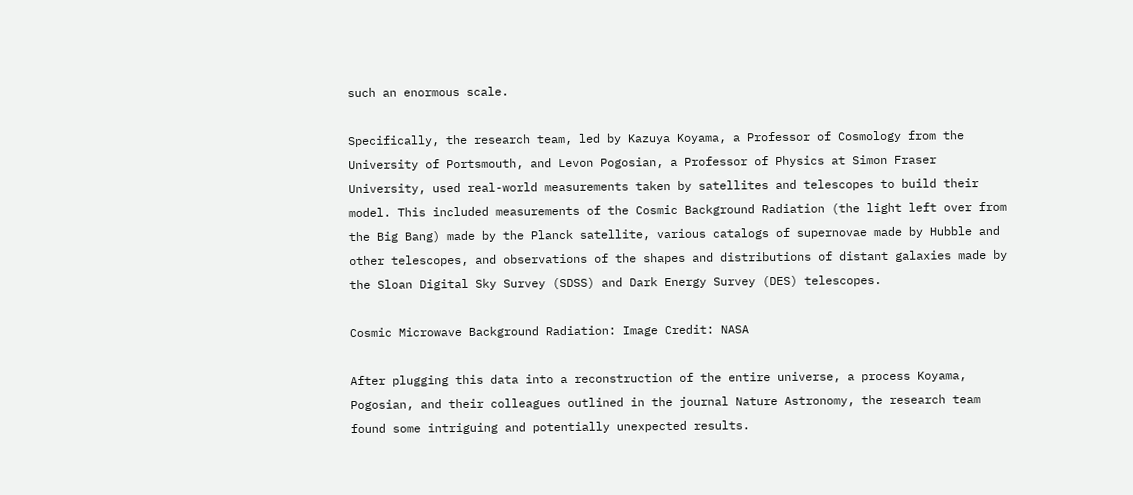such an enormous scale.

Specifically, the research team, led by Kazuya Koyama, a Professor of Cosmology from the University of Portsmouth, and Levon Pogosian, a Professor of Physics at Simon Fraser University, used real-world measurements taken by satellites and telescopes to build their model. This included measurements of the Cosmic Background Radiation (the light left over from the Big Bang) made by the Planck satellite, various catalogs of supernovae made by Hubble and other telescopes, and observations of the shapes and distributions of distant galaxies made by the Sloan Digital Sky Survey (SDSS) and Dark Energy Survey (DES) telescopes.

Cosmic Microwave Background Radiation: Image Credit: NASA

After plugging this data into a reconstruction of the entire universe, a process Koyama, Pogosian, and their colleagues outlined in the journal Nature Astronomy, the research team found some intriguing and potentially unexpected results.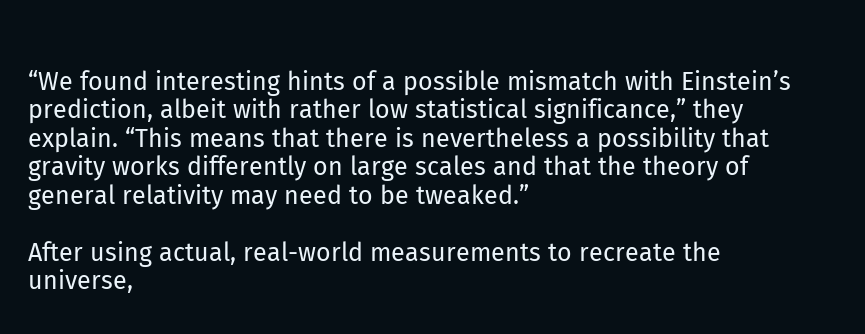“We found interesting hints of a possible mismatch with Einstein’s prediction, albeit with rather low statistical significance,” they explain. “This means that there is nevertheless a possibility that gravity works differently on large scales and that the theory of general relativity may need to be tweaked.”

After using actual, real-world measurements to recreate the universe,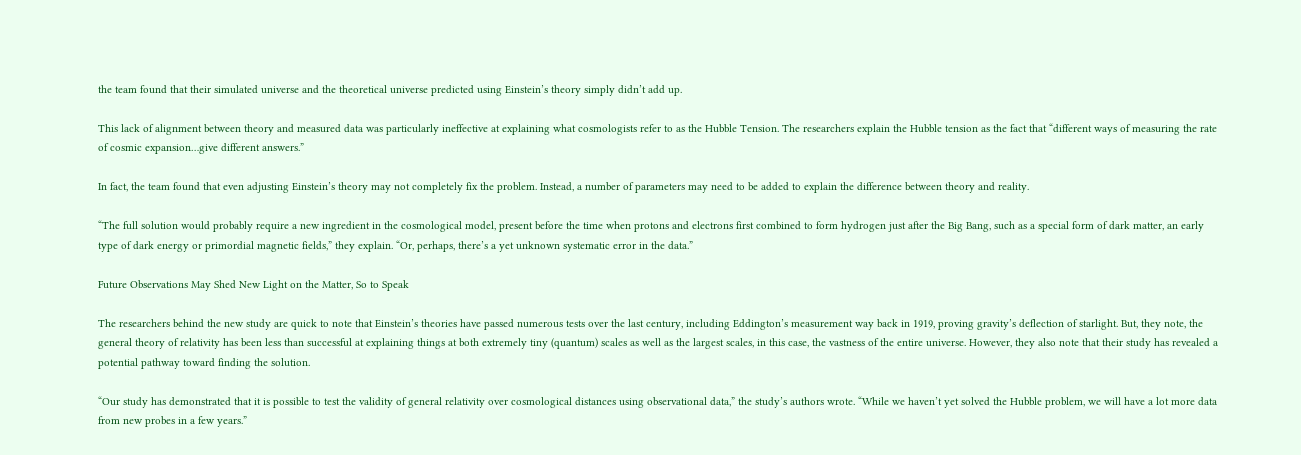the team found that their simulated universe and the theoretical universe predicted using Einstein’s theory simply didn’t add up.

This lack of alignment between theory and measured data was particularly ineffective at explaining what cosmologists refer to as the Hubble Tension. The researchers explain the Hubble tension as the fact that “different ways of measuring the rate of cosmic expansion…give different answers.”

In fact, the team found that even adjusting Einstein’s theory may not completely fix the problem. Instead, a number of parameters may need to be added to explain the difference between theory and reality.

“The full solution would probably require a new ingredient in the cosmological model, present before the time when protons and electrons first combined to form hydrogen just after the Big Bang, such as a special form of dark matter, an early type of dark energy or primordial magnetic fields,” they explain. “Or, perhaps, there’s a yet unknown systematic error in the data.”

Future Observations May Shed New Light on the Matter, So to Speak

The researchers behind the new study are quick to note that Einstein’s theories have passed numerous tests over the last century, including Eddington’s measurement way back in 1919, proving gravity’s deflection of starlight. But, they note, the general theory of relativity has been less than successful at explaining things at both extremely tiny (quantum) scales as well as the largest scales, in this case, the vastness of the entire universe. However, they also note that their study has revealed a potential pathway toward finding the solution.

“Our study has demonstrated that it is possible to test the validity of general relativity over cosmological distances using observational data,” the study’s authors wrote. “While we haven’t yet solved the Hubble problem, we will have a lot more data from new probes in a few years.”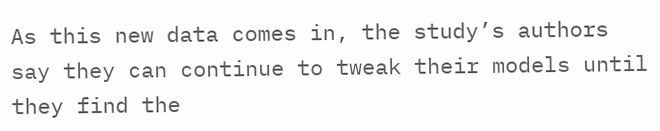As this new data comes in, the study’s authors say they can continue to tweak their models until they find the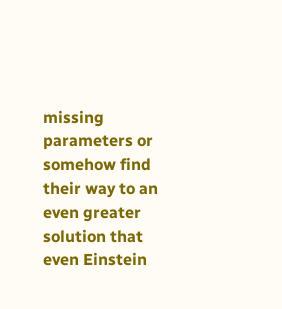missing parameters or somehow find their way to an even greater solution that even Einstein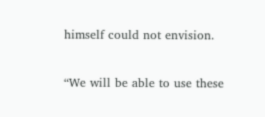himself could not envision.

“We will be able to use these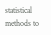statistical methods to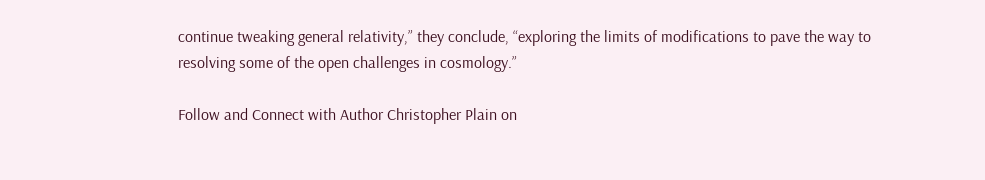continue tweaking general relativity,” they conclude, “exploring the limits of modifications to pave the way to resolving some of the open challenges in cosmology.”

Follow and Connect with Author Christopher Plain on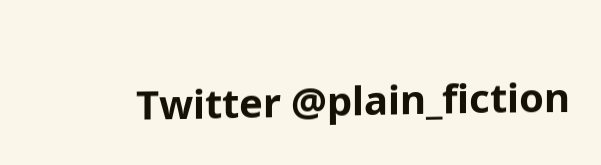Twitter @plain_fiction